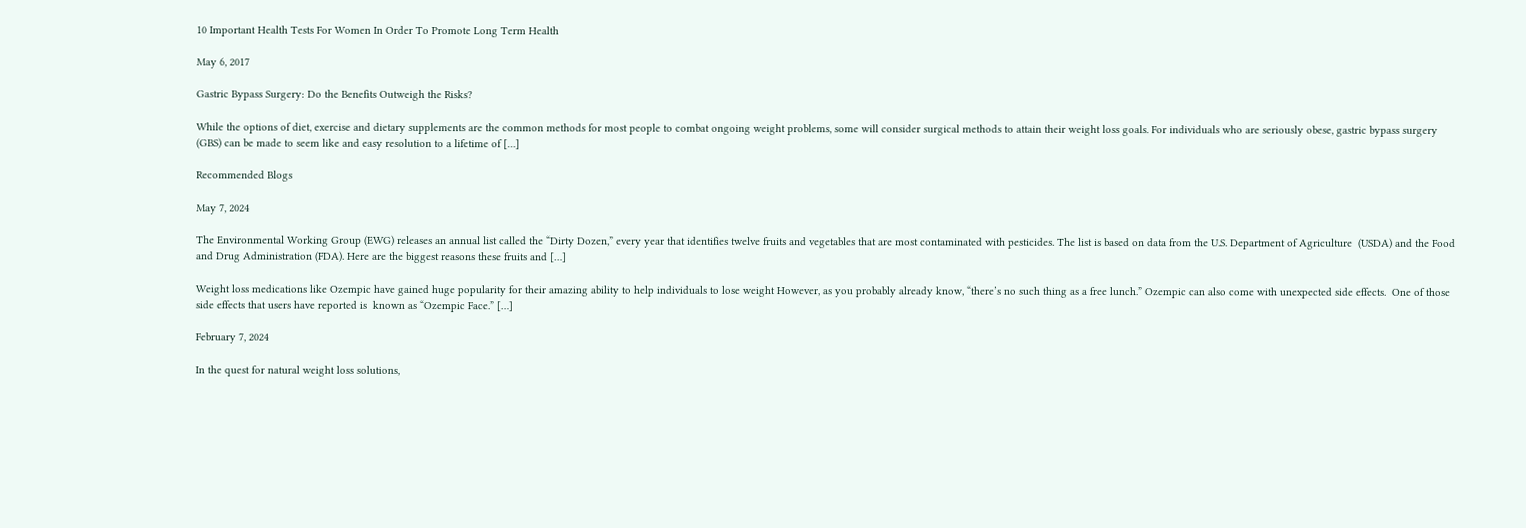10 Important Health Tests For Women In Order To Promote Long Term Health

May 6, 2017

Gastric Bypass Surgery: Do the Benefits Outweigh the Risks?

While the options of diet, exercise and dietary supplements are the common methods for most people to combat ongoing weight problems, some will consider surgical methods to attain their weight loss goals. For individuals who are seriously obese, gastric bypass surgery (GBS) can be made to seem like and easy resolution to a lifetime of […]

Recommended Blogs

May 7, 2024

The Environmental Working Group (EWG) releases an annual list called the “Dirty Dozen,” every year that identifies twelve fruits and vegetables that are most contaminated with pesticides. The list is based on data from the U.S. Department of Agriculture  (USDA) and the Food and Drug Administration (FDA). Here are the biggest reasons these fruits and […]

Weight loss medications like Ozempic have gained huge popularity for their amazing ability to help individuals to lose weight However, as you probably already know, “there’s no such thing as a free lunch.” Ozempic can also come with unexpected side effects.  One of those side effects that users have reported is  known as “Ozempic Face.” […]

February 7, 2024

In the quest for natural weight loss solutions,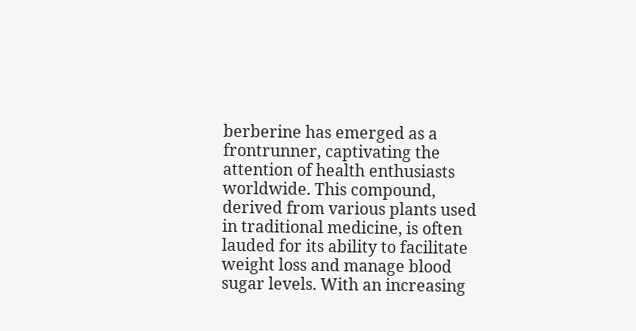berberine has emerged as a frontrunner, captivating the attention of health enthusiasts worldwide. This compound, derived from various plants used in traditional medicine, is often lauded for its ability to facilitate weight loss and manage blood sugar levels. With an increasing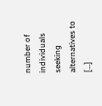number of individuals seeking alternatives to […]